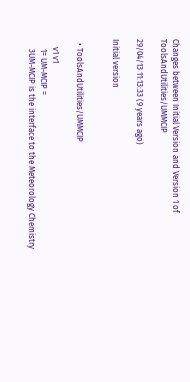Changes between Initial Version and Version 1 of ToolsAndUtilities/UMMCIP

29/04/13 11:13:33 (9 years ago)

Initial version


  • ToolsAndUtilities/UMMCIP

    v1 v1
     1= UM-MCIP =
     3UM-MCIP is the interface to the Meteorology Chemistry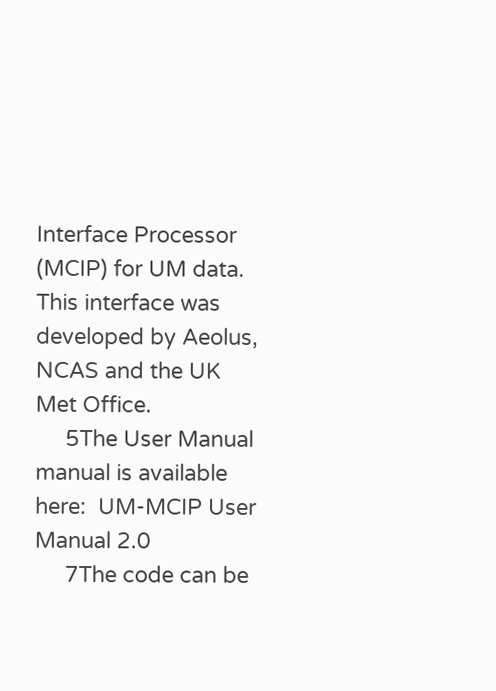Interface Processor (MCIP) for UM data. This interface was developed by Aeolus, NCAS and the UK Met Office.
     5The User Manual manual is available here:  UM-MCIP User Manual 2.0
     7The code can be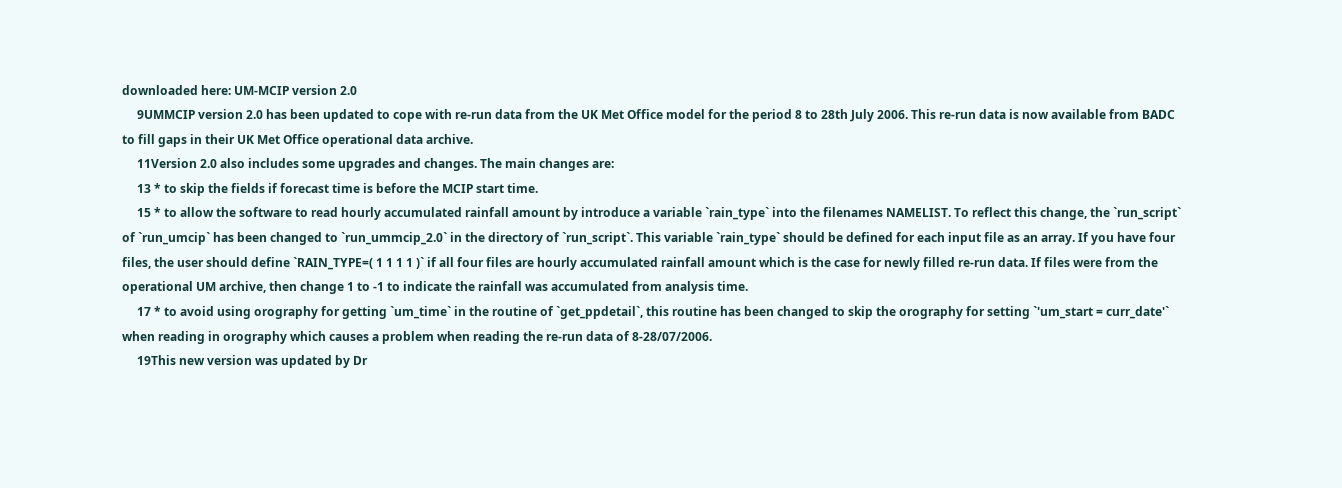downloaded here: UM-MCIP version 2.0
     9UMMCIP version 2.0 has been updated to cope with re-run data from the UK Met Office model for the period 8 to 28th July 2006. This re-run data is now available from BADC to fill gaps in their UK Met Office operational data archive.
     11Version 2.0 also includes some upgrades and changes. The main changes are:
     13 * to skip the fields if forecast time is before the MCIP start time.
     15 * to allow the software to read hourly accumulated rainfall amount by introduce a variable `rain_type` into the filenames NAMELIST. To reflect this change, the `run_script` of `run_umcip` has been changed to `run_ummcip_2.0` in the directory of `run_script`. This variable `rain_type` should be defined for each input file as an array. If you have four files, the user should define `RAIN_TYPE=( 1 1 1 1 )` if all four files are hourly accumulated rainfall amount which is the case for newly filled re-run data. If files were from the operational UM archive, then change 1 to -1 to indicate the rainfall was accumulated from analysis time.
     17 * to avoid using orography for getting `um_time` in the routine of `get_ppdetail`, this routine has been changed to skip the orography for setting `'um_start = curr_date'` when reading in orography which causes a problem when reading the re-run data of 8-28/07/2006.
     19This new version was updated by Dr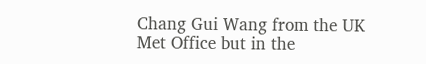Chang Gui Wang from the UK Met Office but in the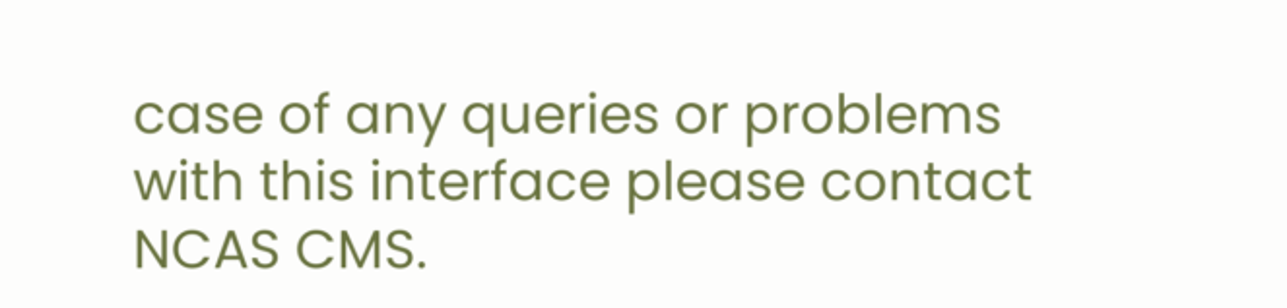case of any queries or problems with this interface please contact NCAS CMS.